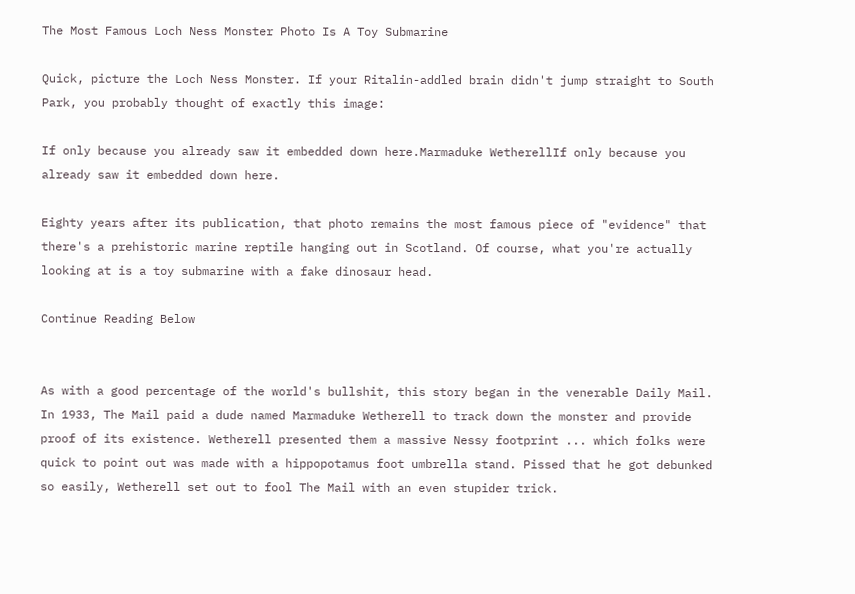The Most Famous Loch Ness Monster Photo Is A Toy Submarine

Quick, picture the Loch Ness Monster. If your Ritalin-addled brain didn't jump straight to South Park, you probably thought of exactly this image:

If only because you already saw it embedded down here.Marmaduke WetherellIf only because you already saw it embedded down here.

Eighty years after its publication, that photo remains the most famous piece of "evidence" that there's a prehistoric marine reptile hanging out in Scotland. Of course, what you're actually looking at is a toy submarine with a fake dinosaur head.

Continue Reading Below


As with a good percentage of the world's bullshit, this story began in the venerable Daily Mail. In 1933, The Mail paid a dude named Marmaduke Wetherell to track down the monster and provide proof of its existence. Wetherell presented them a massive Nessy footprint ... which folks were quick to point out was made with a hippopotamus foot umbrella stand. Pissed that he got debunked so easily, Wetherell set out to fool The Mail with an even stupider trick.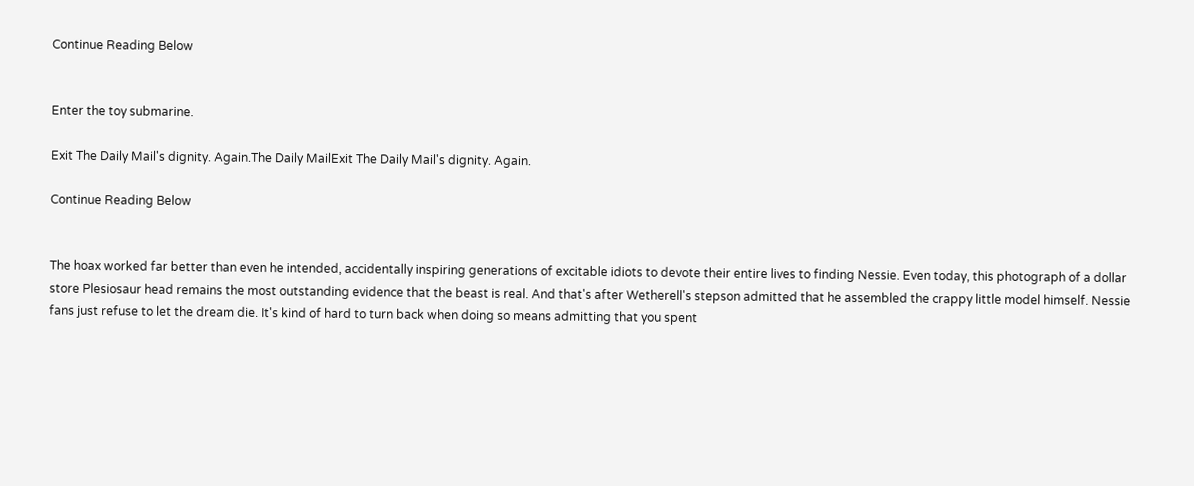Continue Reading Below


Enter the toy submarine.

Exit The Daily Mail's dignity. Again.The Daily MailExit The Daily Mail's dignity. Again.

Continue Reading Below


The hoax worked far better than even he intended, accidentally inspiring generations of excitable idiots to devote their entire lives to finding Nessie. Even today, this photograph of a dollar store Plesiosaur head remains the most outstanding evidence that the beast is real. And that's after Wetherell's stepson admitted that he assembled the crappy little model himself. Nessie fans just refuse to let the dream die. It's kind of hard to turn back when doing so means admitting that you spent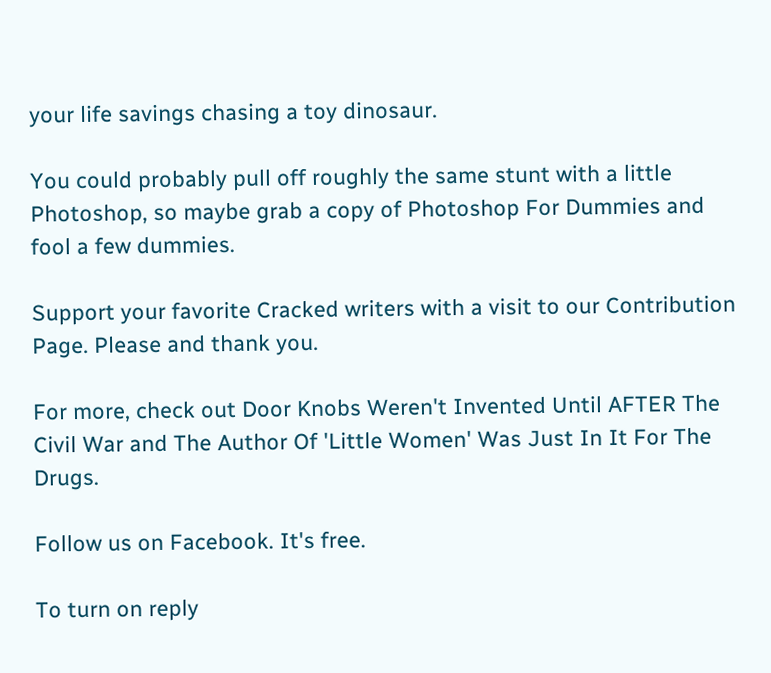your life savings chasing a toy dinosaur.

You could probably pull off roughly the same stunt with a little Photoshop, so maybe grab a copy of Photoshop For Dummies and fool a few dummies.

Support your favorite Cracked writers with a visit to our Contribution Page. Please and thank you.

For more, check out Door Knobs Weren't Invented Until AFTER The Civil War and The Author Of 'Little Women' Was Just In It For The Drugs.

Follow us on Facebook. It's free.

To turn on reply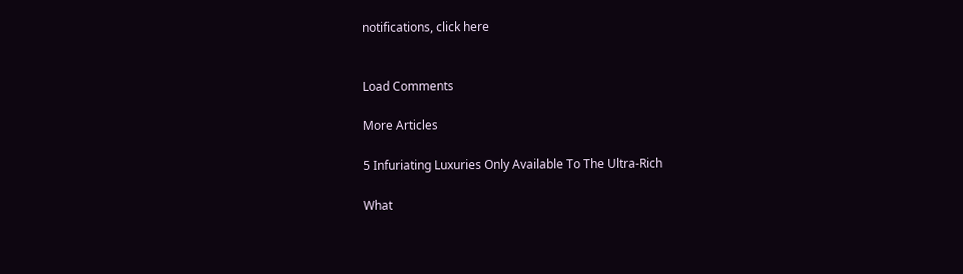notifications, click here


Load Comments

More Articles

5 Infuriating Luxuries Only Available To The Ultra-Rich

What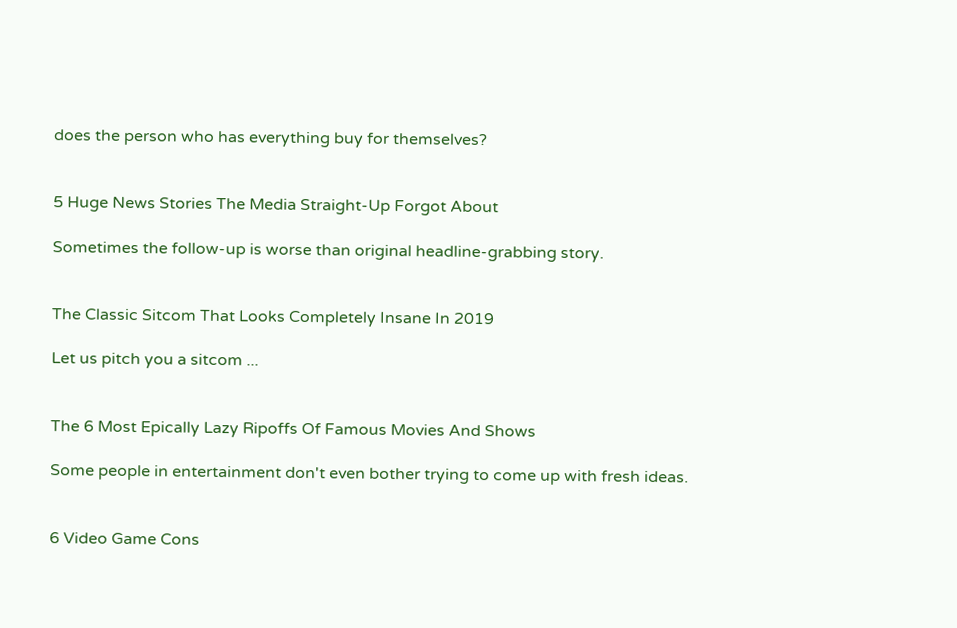does the person who has everything buy for themselves?


5 Huge News Stories The Media Straight-Up Forgot About

Sometimes the follow-up is worse than original headline-grabbing story.


The Classic Sitcom That Looks Completely Insane In 2019

Let us pitch you a sitcom ...


The 6 Most Epically Lazy Ripoffs Of Famous Movies And Shows

Some people in entertainment don't even bother trying to come up with fresh ideas.


6 Video Game Cons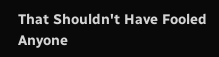That Shouldn't Have Fooled Anyone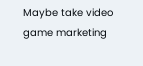Maybe take video game marketing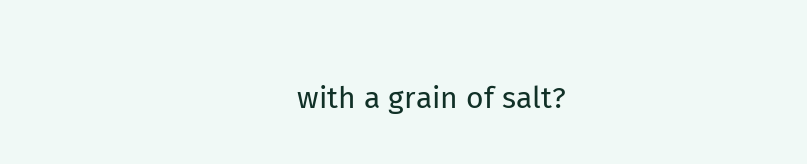with a grain of salt?